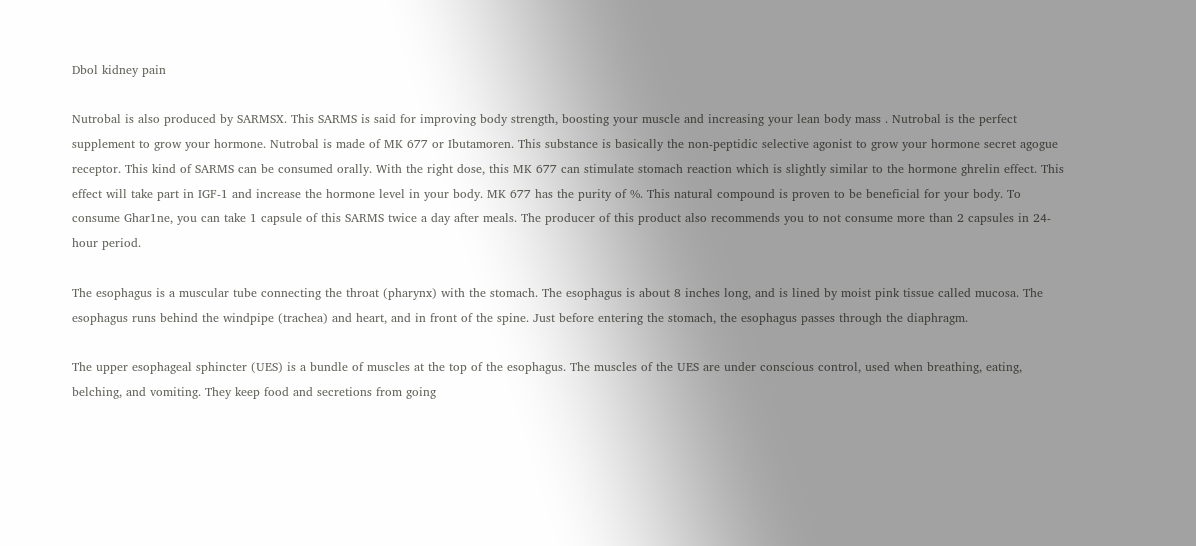Dbol kidney pain

Nutrobal is also produced by SARMSX. This SARMS is said for improving body strength, boosting your muscle and increasing your lean body mass . Nutrobal is the perfect supplement to grow your hormone. Nutrobal is made of MK 677 or Ibutamoren. This substance is basically the non-peptidic selective agonist to grow your hormone secret agogue receptor. This kind of SARMS can be consumed orally. With the right dose, this MK 677 can stimulate stomach reaction which is slightly similar to the hormone ghrelin effect. This effect will take part in IGF-1 and increase the hormone level in your body. MK 677 has the purity of %. This natural compound is proven to be beneficial for your body. To consume Ghar1ne, you can take 1 capsule of this SARMS twice a day after meals. The producer of this product also recommends you to not consume more than 2 capsules in 24-hour period.

The esophagus is a muscular tube connecting the throat (pharynx) with the stomach. The esophagus is about 8 inches long, and is lined by moist pink tissue called mucosa. The esophagus runs behind the windpipe (trachea) and heart, and in front of the spine. Just before entering the stomach, the esophagus passes through the diaphragm.

The upper esophageal sphincter (UES) is a bundle of muscles at the top of the esophagus. The muscles of the UES are under conscious control, used when breathing, eating, belching, and vomiting. They keep food and secretions from going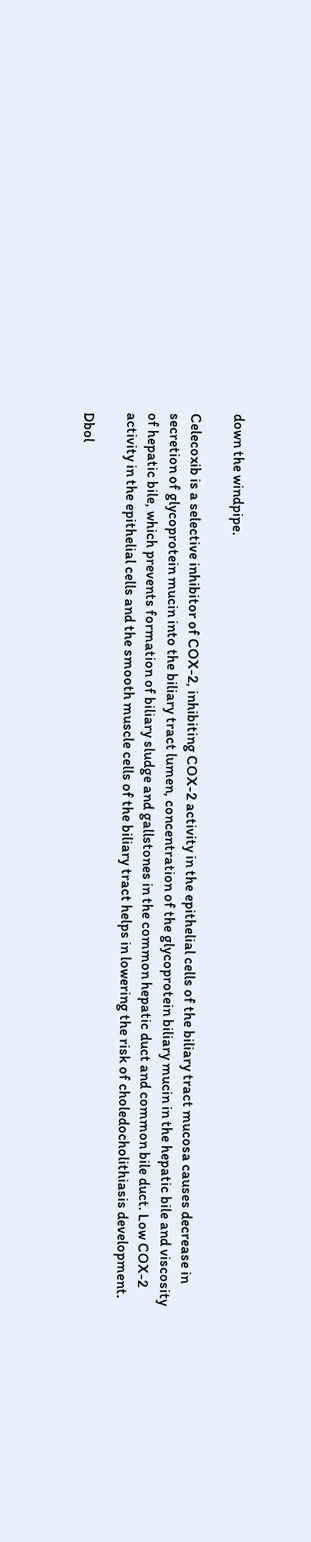down the windpipe.

Celecoxib is a selective inhibitor of COX-2, inhibiting COX-2 activity in the epithelial cells of the biliary tract mucosa causes decrease in secretion of glycoprotein mucin into the biliary tract lumen, concentration of the glycoprotein biliary mucin in the hepatic bile and viscosity of hepatic bile, which prevents formation of biliary sludge and gallstones in the common hepatic duct and common bile duct. Low COX-2 activity in the epithelial cells and the smooth muscle cells of the biliary tract helps in lowering the risk of choledocholithiasis development.

Dbol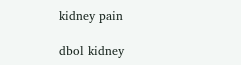kidney pain

dbol kidney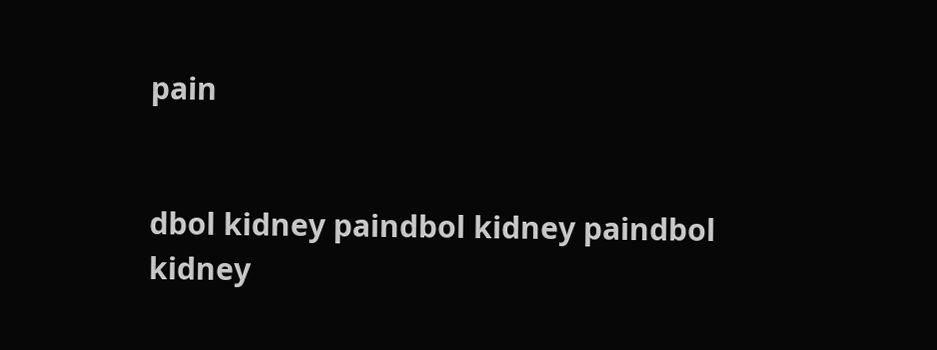pain


dbol kidney paindbol kidney paindbol kidney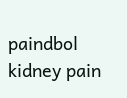paindbol kidney pain